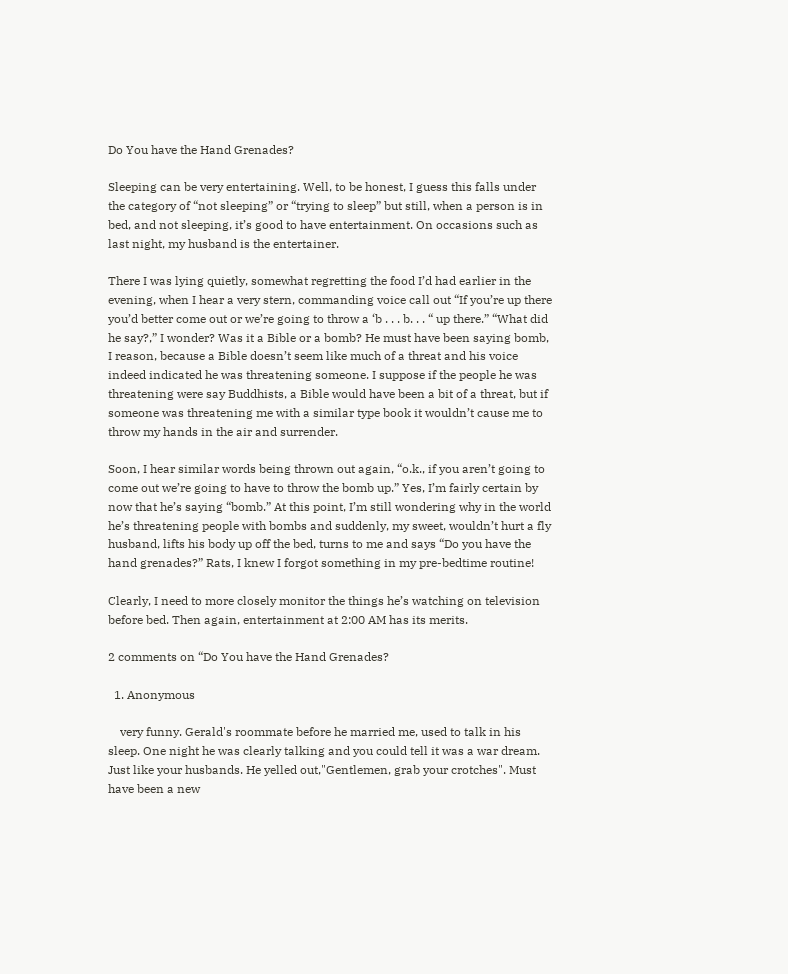Do You have the Hand Grenades?

Sleeping can be very entertaining. Well, to be honest, I guess this falls under the category of “not sleeping” or “trying to sleep” but still, when a person is in bed, and not sleeping, it’s good to have entertainment. On occasions such as last night, my husband is the entertainer.

There I was lying quietly, somewhat regretting the food I’d had earlier in the evening, when I hear a very stern, commanding voice call out “If you’re up there you’d better come out or we’re going to throw a ‘b . . . b. . . “ up there.” “What did he say?,” I wonder? Was it a Bible or a bomb? He must have been saying bomb, I reason, because a Bible doesn’t seem like much of a threat and his voice indeed indicated he was threatening someone. I suppose if the people he was threatening were say Buddhists, a Bible would have been a bit of a threat, but if someone was threatening me with a similar type book it wouldn’t cause me to throw my hands in the air and surrender.

Soon, I hear similar words being thrown out again, “o.k., if you aren’t going to come out we’re going to have to throw the bomb up.” Yes, I’m fairly certain by now that he’s saying “bomb.” At this point, I’m still wondering why in the world he’s threatening people with bombs and suddenly, my sweet, wouldn’t hurt a fly husband, lifts his body up off the bed, turns to me and says “Do you have the hand grenades?” Rats, I knew I forgot something in my pre-bedtime routine!

Clearly, I need to more closely monitor the things he’s watching on television before bed. Then again, entertainment at 2:00 AM has its merits.

2 comments on “Do You have the Hand Grenades?

  1. Anonymous

    very funny. Gerald's roommate before he married me, used to talk in his sleep. One night he was clearly talking and you could tell it was a war dream. Just like your husbands. He yelled out,"Gentlemen, grab your crotches". Must have been a new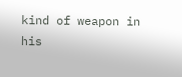kind of weapon in his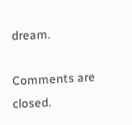dream.

Comments are closed.